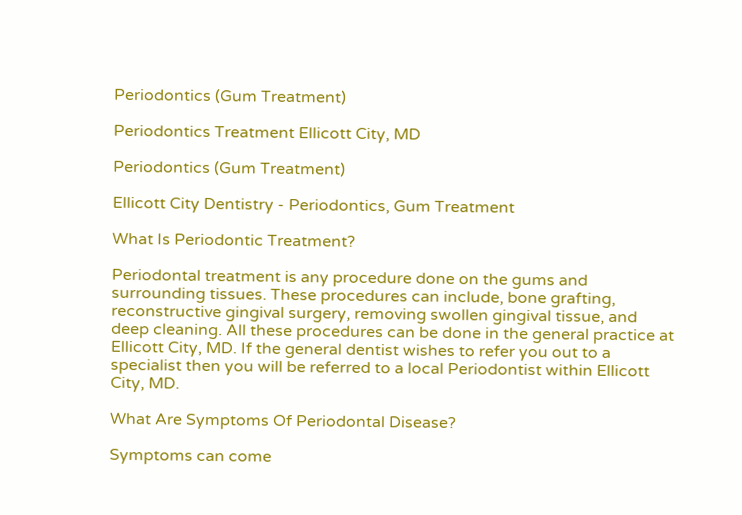Periodontics (Gum Treatment)

Periodontics Treatment Ellicott City, MD

Periodontics (Gum Treatment)

Ellicott City Dentistry - Periodontics, Gum Treatment

What Is Periodontic Treatment?

Periodontal treatment is any procedure done on the gums and surrounding tissues. These procedures can include, bone grafting, reconstructive gingival surgery, removing swollen gingival tissue, and deep cleaning. All these procedures can be done in the general practice at Ellicott City, MD. If the general dentist wishes to refer you out to a specialist then you will be referred to a local Periodontist within Ellicott City, MD.

What Are Symptoms Of Periodontal Disease?

Symptoms can come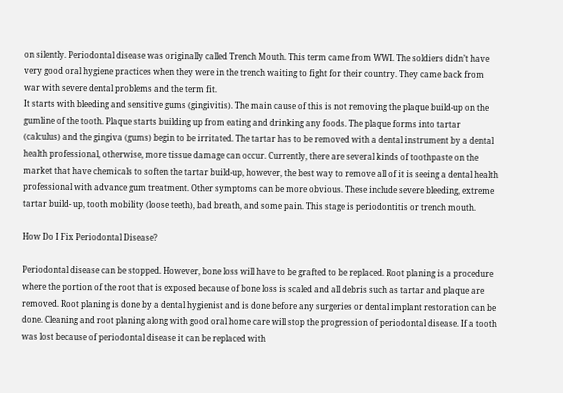on silently. Periodontal disease was originally called Trench Mouth. This term came from WWI. The soldiers didn’t have very good oral hygiene practices when they were in the trench waiting to fight for their country. They came back from war with severe dental problems and the term fit.
It starts with bleeding and sensitive gums (gingivitis). The main cause of this is not removing the plaque build-up on the gumline of the tooth. Plaque starts building up from eating and drinking any foods. The plaque forms into tartar (calculus) and the gingiva (gums) begin to be irritated. The tartar has to be removed with a dental instrument by a dental health professional, otherwise, more tissue damage can occur. Currently, there are several kinds of toothpaste on the market that have chemicals to soften the tartar build-up, however, the best way to remove all of it is seeing a dental health professional with advance gum treatment. Other symptoms can be more obvious. These include severe bleeding, extreme tartar build- up, tooth mobility (loose teeth), bad breath, and some pain. This stage is periodontitis or trench mouth.

How Do I Fix Periodontal Disease?

Periodontal disease can be stopped. However, bone loss will have to be grafted to be replaced. Root planing is a procedure where the portion of the root that is exposed because of bone loss is scaled and all debris such as tartar and plaque are removed. Root planing is done by a dental hygienist and is done before any surgeries or dental implant restoration can be done. Cleaning and root planing along with good oral home care will stop the progression of periodontal disease. If a tooth was lost because of periodontal disease it can be replaced with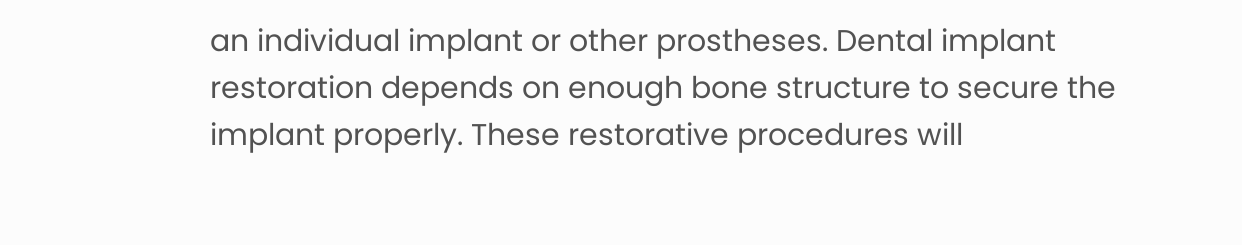an individual implant or other prostheses. Dental implant restoration depends on enough bone structure to secure the implant properly. These restorative procedures will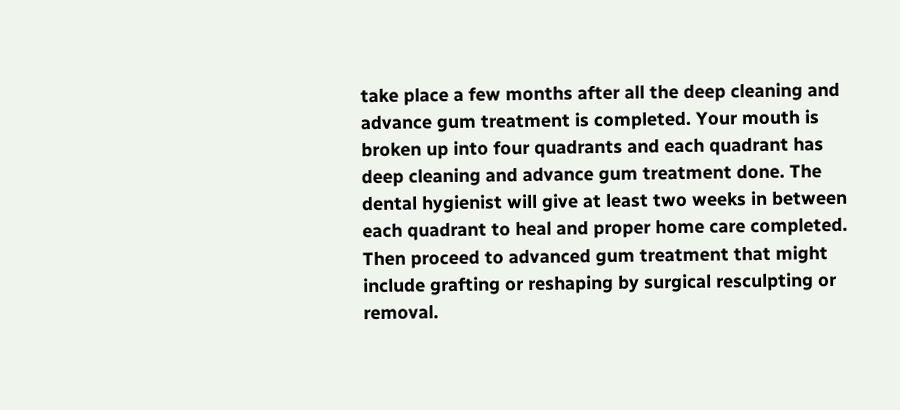take place a few months after all the deep cleaning and advance gum treatment is completed. Your mouth is broken up into four quadrants and each quadrant has deep cleaning and advance gum treatment done. The dental hygienist will give at least two weeks in between each quadrant to heal and proper home care completed. Then proceed to advanced gum treatment that might include grafting or reshaping by surgical resculpting or removal.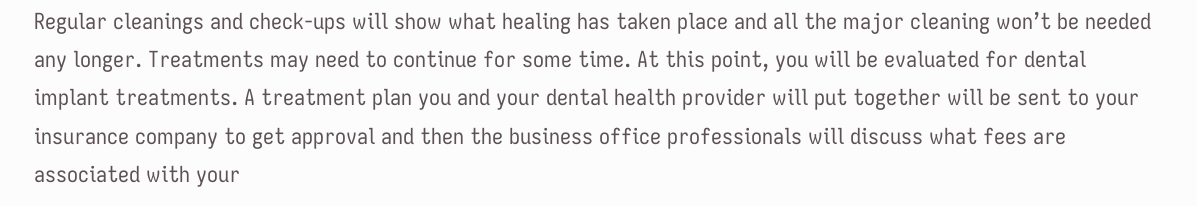Regular cleanings and check-ups will show what healing has taken place and all the major cleaning won’t be needed any longer. Treatments may need to continue for some time. At this point, you will be evaluated for dental implant treatments. A treatment plan you and your dental health provider will put together will be sent to your insurance company to get approval and then the business office professionals will discuss what fees are associated with your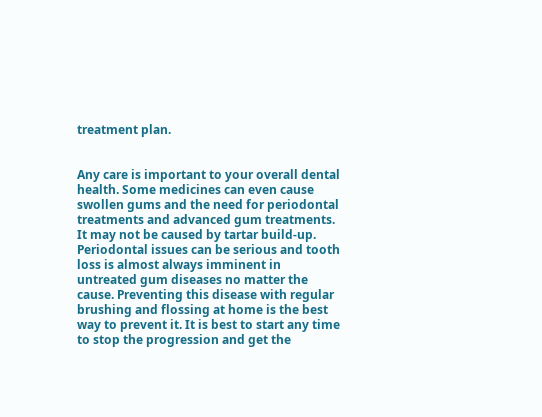treatment plan.


Any care is important to your overall dental health. Some medicines can even cause swollen gums and the need for periodontal treatments and advanced gum treatments. It may not be caused by tartar build-up. Periodontal issues can be serious and tooth loss is almost always imminent in untreated gum diseases no matter the cause. Preventing this disease with regular brushing and flossing at home is the best way to prevent it. It is best to start any time to stop the progression and get the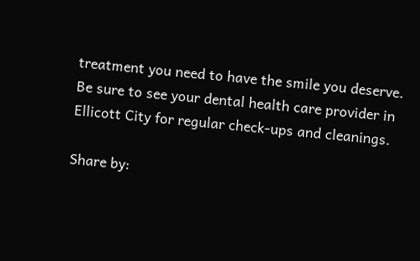treatment you need to have the smile you deserve. Be sure to see your dental health care provider in Ellicott City for regular check-ups and cleanings.

Share by: